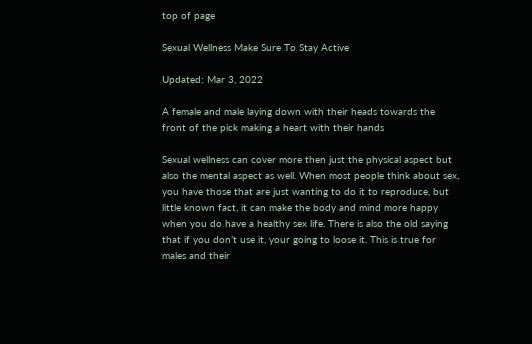top of page

Sexual Wellness Make Sure To Stay Active

Updated: Mar 3, 2022

A female and male laying down with their heads towards the front of the pick making a heart with their hands

Sexual wellness can cover more then just the physical aspect but also the mental aspect as well. When most people think about sex, you have those that are just wanting to do it to reproduce, but little known fact, it can make the body and mind more happy when you do have a healthy sex life. There is also the old saying that if you don’t use it, your going to loose it. This is true for males and their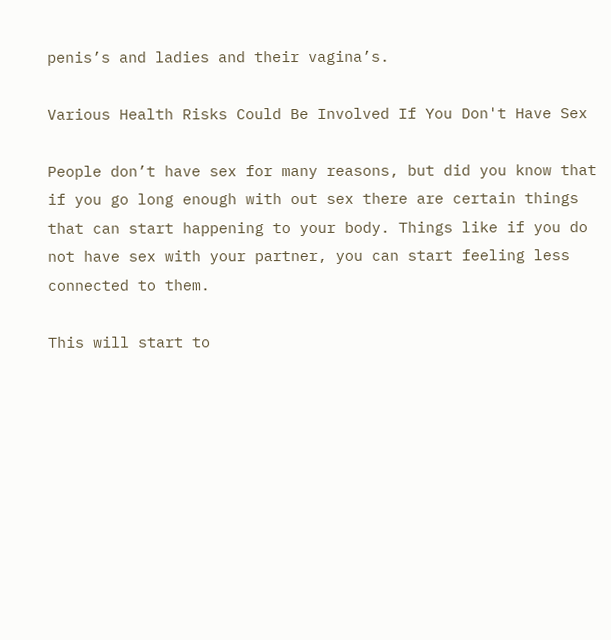penis’s and ladies and their vagina’s.

Various Health Risks Could Be Involved If You Don't Have Sex

People don’t have sex for many reasons, but did you know that if you go long enough with out sex there are certain things that can start happening to your body. Things like if you do not have sex with your partner, you can start feeling less connected to them.

This will start to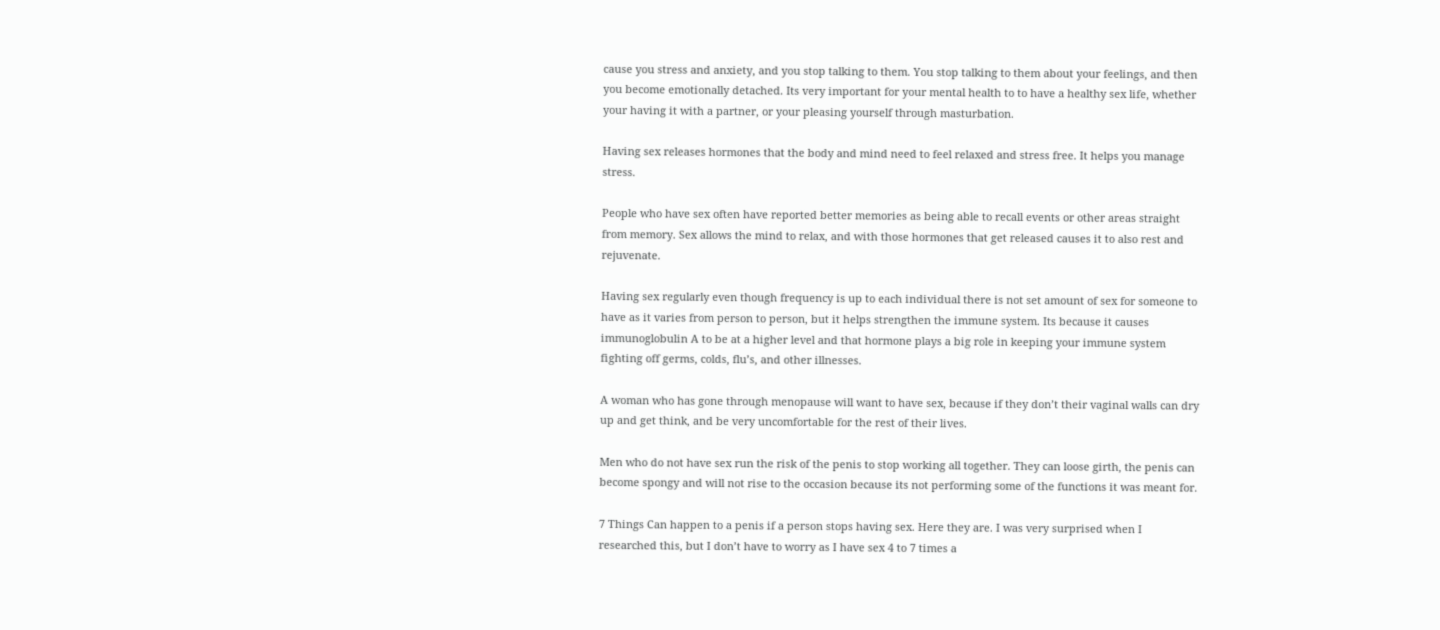cause you stress and anxiety, and you stop talking to them. You stop talking to them about your feelings, and then you become emotionally detached. Its very important for your mental health to to have a healthy sex life, whether your having it with a partner, or your pleasing yourself through masturbation.

Having sex releases hormones that the body and mind need to feel relaxed and stress free. It helps you manage stress.

People who have sex often have reported better memories as being able to recall events or other areas straight from memory. Sex allows the mind to relax, and with those hormones that get released causes it to also rest and rejuvenate.

Having sex regularly even though frequency is up to each individual there is not set amount of sex for someone to have as it varies from person to person, but it helps strengthen the immune system. Its because it causes immunoglobulin A to be at a higher level and that hormone plays a big role in keeping your immune system fighting off germs, colds, flu’s, and other illnesses.

A woman who has gone through menopause will want to have sex, because if they don’t their vaginal walls can dry up and get think, and be very uncomfortable for the rest of their lives.

Men who do not have sex run the risk of the penis to stop working all together. They can loose girth, the penis can become spongy and will not rise to the occasion because its not performing some of the functions it was meant for.

7 Things Can happen to a penis if a person stops having sex. Here they are. I was very surprised when I researched this, but I don’t have to worry as I have sex 4 to 7 times a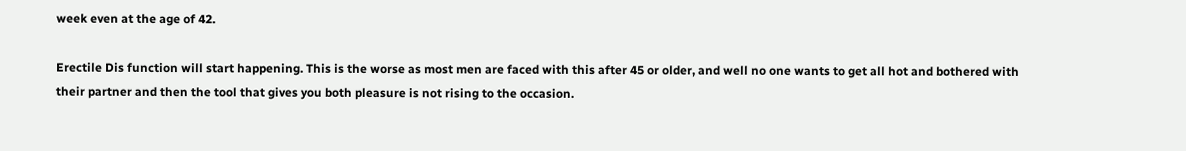week even at the age of 42.

Erectile Dis function will start happening. This is the worse as most men are faced with this after 45 or older, and well no one wants to get all hot and bothered with their partner and then the tool that gives you both pleasure is not rising to the occasion.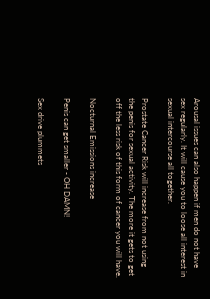Arousal issues can also happen if men do not have sex regularly. It will cause you to loose all interest in sexual intercourse all together.

Prostate Cancer Risk will increase from not using the penis for sexual activity. The more it gets to get off the less risk of this form of cancer you will have.

Nocturnal Emissions increase

Penis can get smaller - OH DAMN!

Sex drive plummets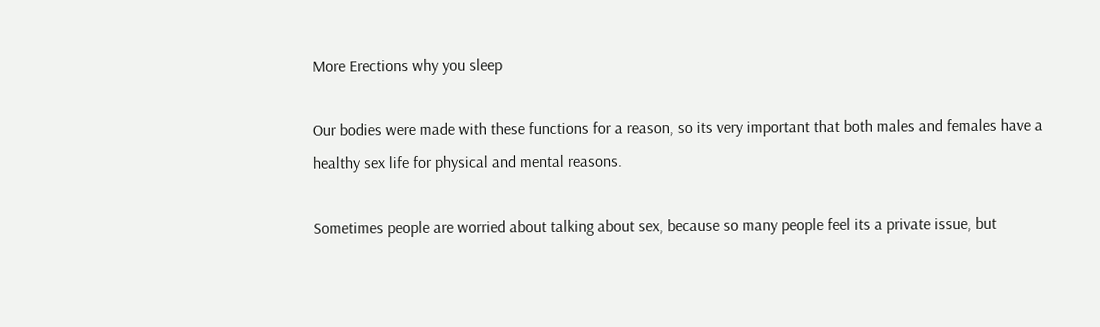More Erections why you sleep

Our bodies were made with these functions for a reason, so its very important that both males and females have a healthy sex life for physical and mental reasons.

Sometimes people are worried about talking about sex, because so many people feel its a private issue, but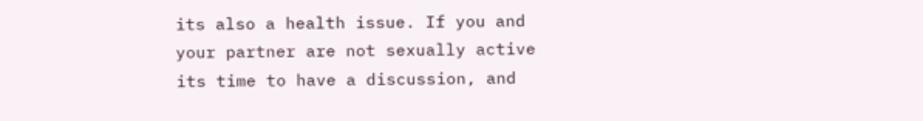its also a health issue. If you and your partner are not sexually active its time to have a discussion, and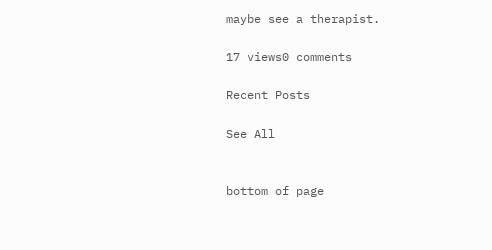maybe see a therapist.

17 views0 comments

Recent Posts

See All


bottom of page